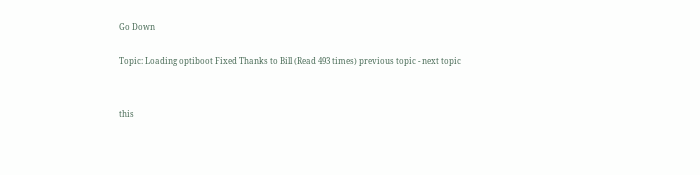Go Down

Topic: Loading optiboot Fixed Thanks to Bill (Read 493 times) previous topic - next topic


this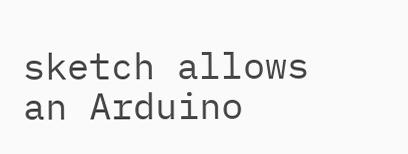sketch allows an Arduino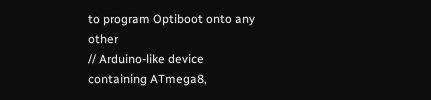to program Optiboot onto any other
// Arduino-like device containing ATmega8,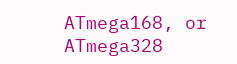ATmega168, or ATmega328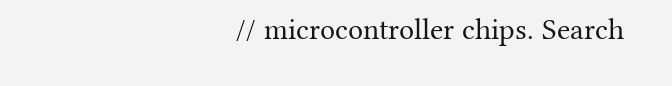// microcontroller chips. Search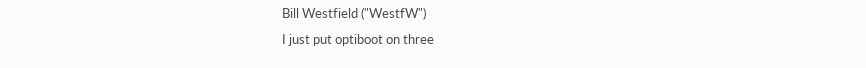Bill Westfield ("WestfW")
I just put optiboot on three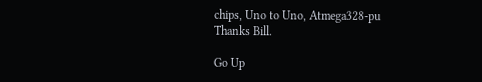chips, Uno to Uno, Atmega328-pu
Thanks Bill.

Go Up